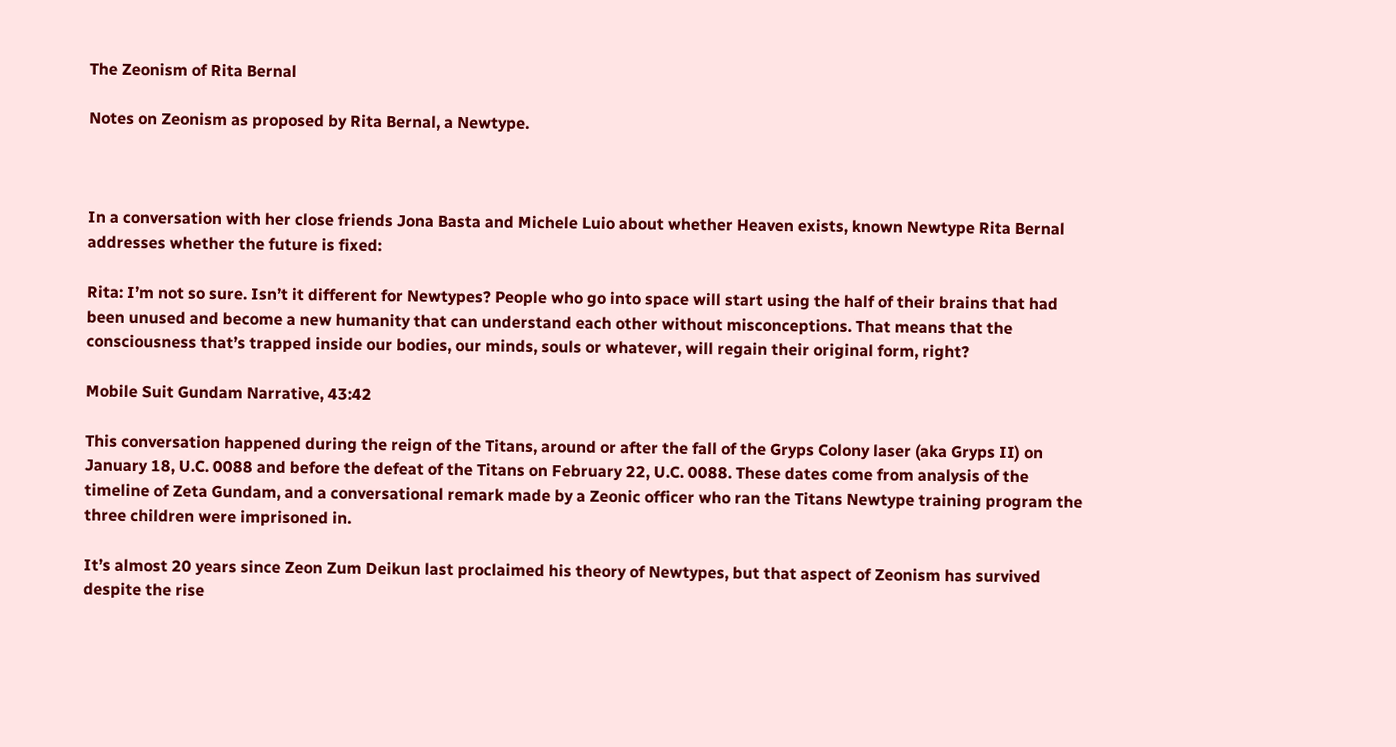The Zeonism of Rita Bernal

Notes on Zeonism as proposed by Rita Bernal, a Newtype.



In a conversation with her close friends Jona Basta and Michele Luio about whether Heaven exists, known Newtype Rita Bernal addresses whether the future is fixed:

Rita: I’m not so sure. Isn’t it different for Newtypes? People who go into space will start using the half of their brains that had been unused and become a new humanity that can understand each other without misconceptions. That means that the consciousness that’s trapped inside our bodies, our minds, souls or whatever, will regain their original form, right?

Mobile Suit Gundam Narrative, 43:42

This conversation happened during the reign of the Titans, around or after the fall of the Gryps Colony laser (aka Gryps II) on January 18, U.C. 0088 and before the defeat of the Titans on February 22, U.C. 0088. These dates come from analysis of the timeline of Zeta Gundam, and a conversational remark made by a Zeonic officer who ran the Titans Newtype training program the three children were imprisoned in.

It’s almost 20 years since Zeon Zum Deikun last proclaimed his theory of Newtypes, but that aspect of Zeonism has survived despite the rise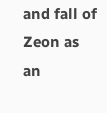and fall of Zeon as an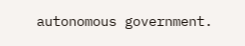autonomous government.